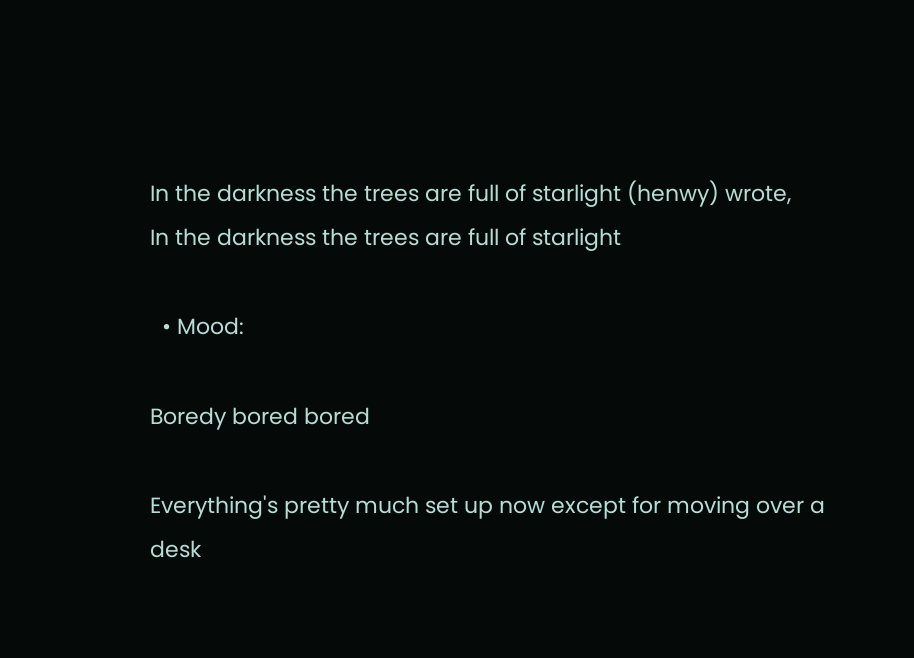In the darkness the trees are full of starlight (henwy) wrote,
In the darkness the trees are full of starlight

  • Mood:

Boredy bored bored

Everything's pretty much set up now except for moving over a desk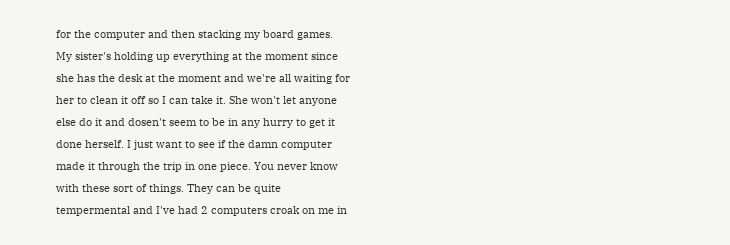for the computer and then stacking my board games. My sister's holding up everything at the moment since she has the desk at the moment and we're all waiting for her to clean it off so I can take it. She won't let anyone else do it and dosen't seem to be in any hurry to get it done herself. I just want to see if the damn computer made it through the trip in one piece. You never know with these sort of things. They can be quite tempermental and I've had 2 computers croak on me in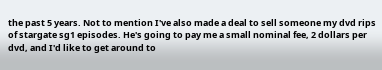the past 5 years. Not to mention I've also made a deal to sell someone my dvd rips of stargate sg1 episodes. He's going to pay me a small nominal fee, 2 dollars per dvd, and I'd like to get around to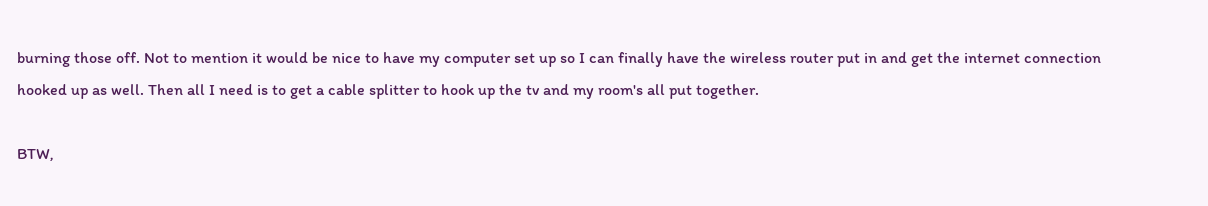burning those off. Not to mention it would be nice to have my computer set up so I can finally have the wireless router put in and get the internet connection hooked up as well. Then all I need is to get a cable splitter to hook up the tv and my room's all put together.

BTW,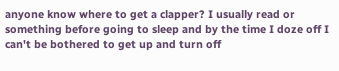anyone know where to get a clapper? I usually read or something before going to sleep and by the time I doze off I can't be bothered to get up and turn off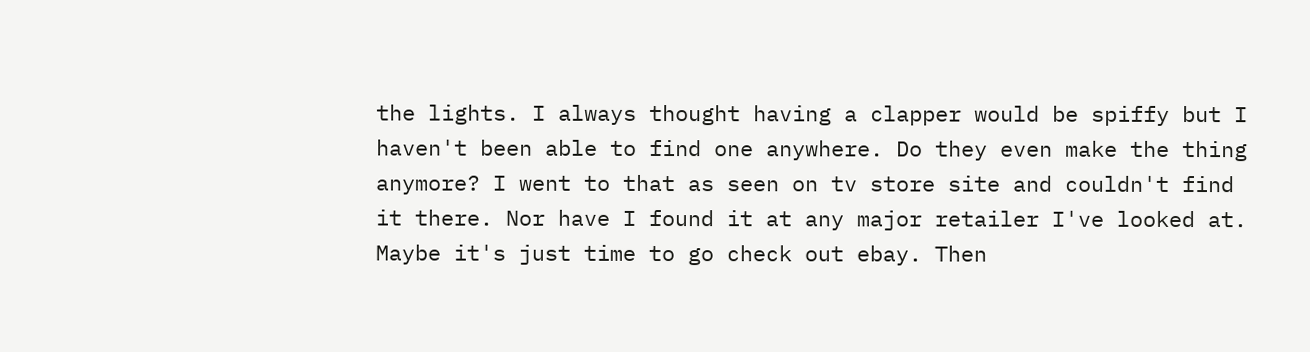the lights. I always thought having a clapper would be spiffy but I haven't been able to find one anywhere. Do they even make the thing anymore? I went to that as seen on tv store site and couldn't find it there. Nor have I found it at any major retailer I've looked at. Maybe it's just time to go check out ebay. Then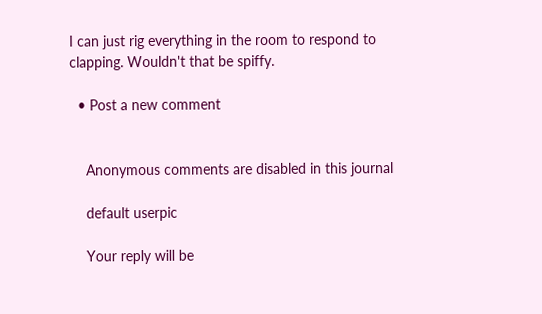I can just rig everything in the room to respond to clapping. Wouldn't that be spiffy.

  • Post a new comment


    Anonymous comments are disabled in this journal

    default userpic

    Your reply will be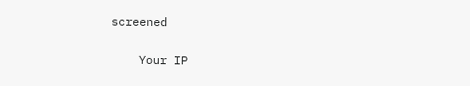screened

    Your IP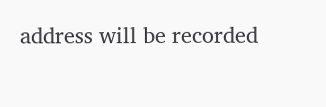address will be recorded